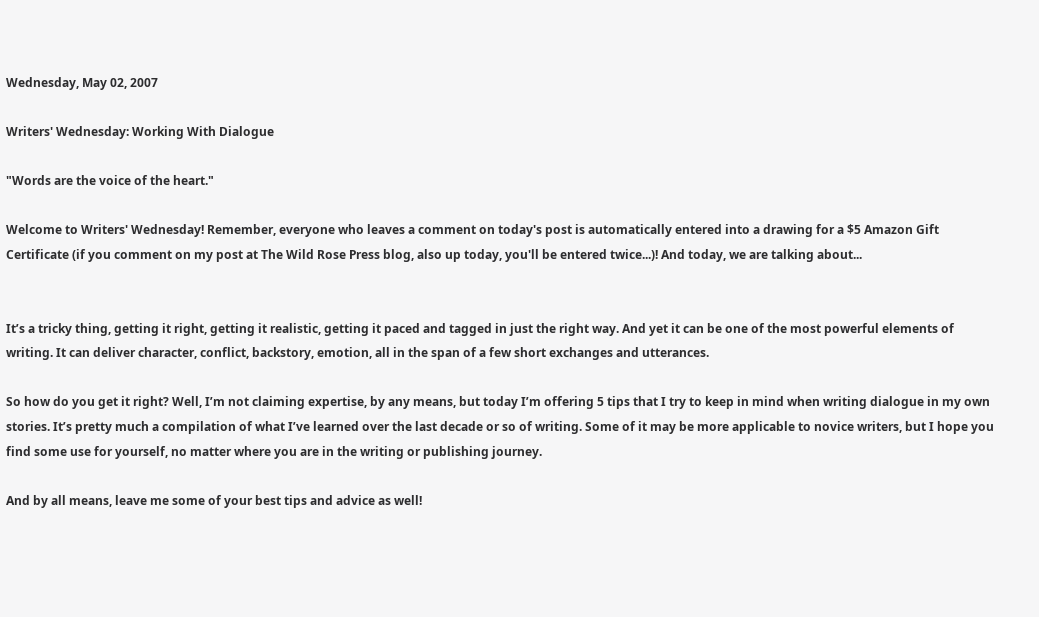Wednesday, May 02, 2007

Writers' Wednesday: Working With Dialogue

"Words are the voice of the heart."

Welcome to Writers' Wednesday! Remember, everyone who leaves a comment on today's post is automatically entered into a drawing for a $5 Amazon Gift Certificate (if you comment on my post at The Wild Rose Press blog, also up today, you'll be entered twice...)! And today, we are talking about...


It’s a tricky thing, getting it right, getting it realistic, getting it paced and tagged in just the right way. And yet it can be one of the most powerful elements of writing. It can deliver character, conflict, backstory, emotion, all in the span of a few short exchanges and utterances.

So how do you get it right? Well, I’m not claiming expertise, by any means, but today I’m offering 5 tips that I try to keep in mind when writing dialogue in my own stories. It’s pretty much a compilation of what I’ve learned over the last decade or so of writing. Some of it may be more applicable to novice writers, but I hope you find some use for yourself, no matter where you are in the writing or publishing journey.

And by all means, leave me some of your best tips and advice as well!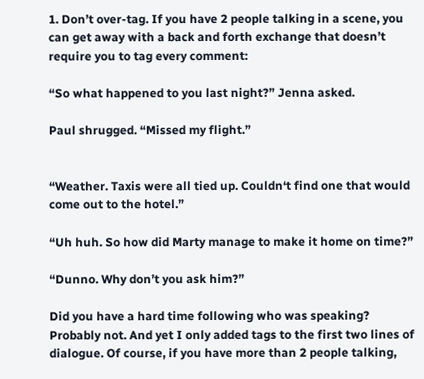1. Don’t over-tag. If you have 2 people talking in a scene, you can get away with a back and forth exchange that doesn’t require you to tag every comment:

“So what happened to you last night?” Jenna asked.

Paul shrugged. “Missed my flight.”


“Weather. Taxis were all tied up. Couldn‘t find one that would come out to the hotel.”

“Uh huh. So how did Marty manage to make it home on time?”

“Dunno. Why don’t you ask him?”

Did you have a hard time following who was speaking? Probably not. And yet I only added tags to the first two lines of dialogue. Of course, if you have more than 2 people talking,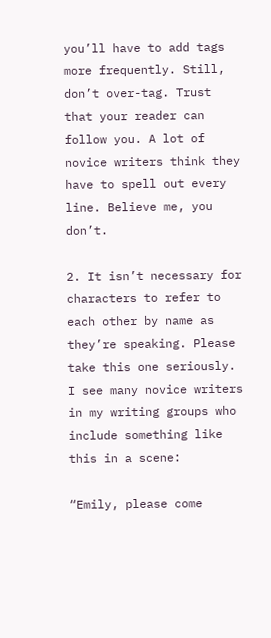you’ll have to add tags more frequently. Still, don’t over-tag. Trust that your reader can follow you. A lot of novice writers think they have to spell out every line. Believe me, you don’t.

2. It isn’t necessary for characters to refer to each other by name as they’re speaking. Please take this one seriously. I see many novice writers in my writing groups who include something like this in a scene:

“Emily, please come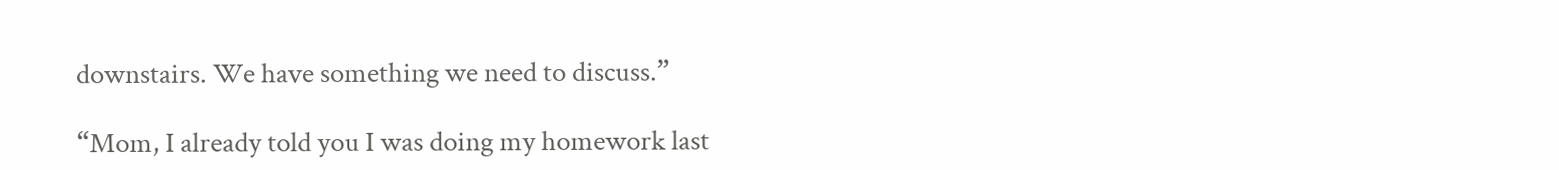downstairs. We have something we need to discuss.”

“Mom, I already told you I was doing my homework last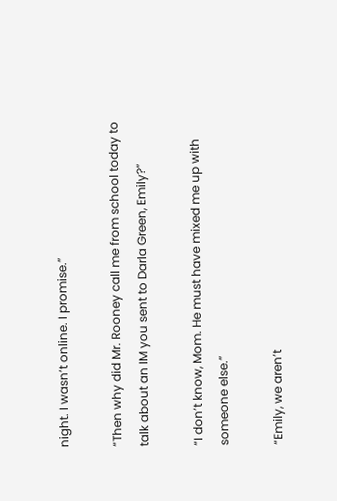night. I wasn’t online. I promise.”

“Then why did Mr. Rooney call me from school today to talk about an IM you sent to Darla Green, Emily?”

“I don’t know, Mom. He must have mixed me up with someone else.”

“Emily, we aren’t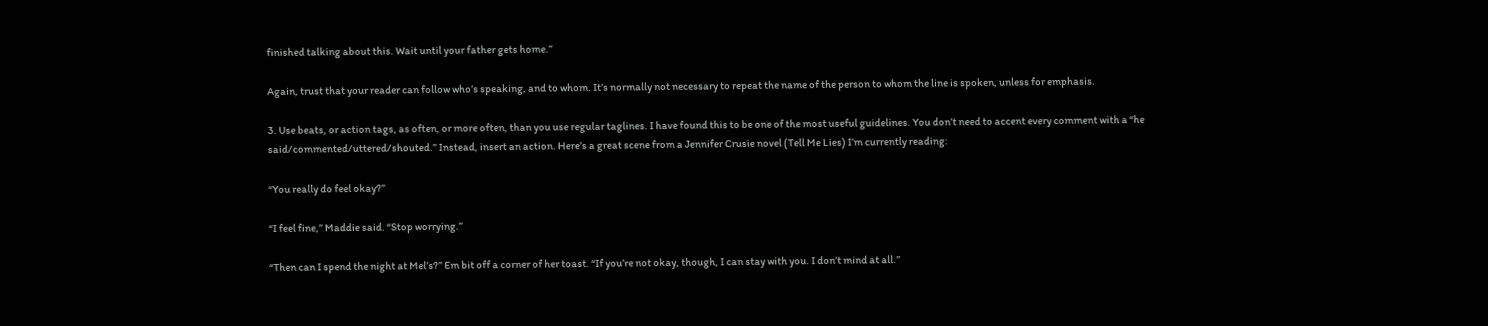finished talking about this. Wait until your father gets home.”

Again, trust that your reader can follow who’s speaking, and to whom. It’s normally not necessary to repeat the name of the person to whom the line is spoken, unless for emphasis.

3. Use beats, or action tags, as often, or more often, than you use regular taglines. I have found this to be one of the most useful guidelines. You don’t need to accent every comment with a “he said/commented/uttered/shouted.” Instead, insert an action. Here’s a great scene from a Jennifer Crusie novel (Tell Me Lies) I’m currently reading:

“You really do feel okay?”

“I feel fine,” Maddie said. “Stop worrying.”

“Then can I spend the night at Mel’s?” Em bit off a corner of her toast. “If you’re not okay, though, I can stay with you. I don’t mind at all.”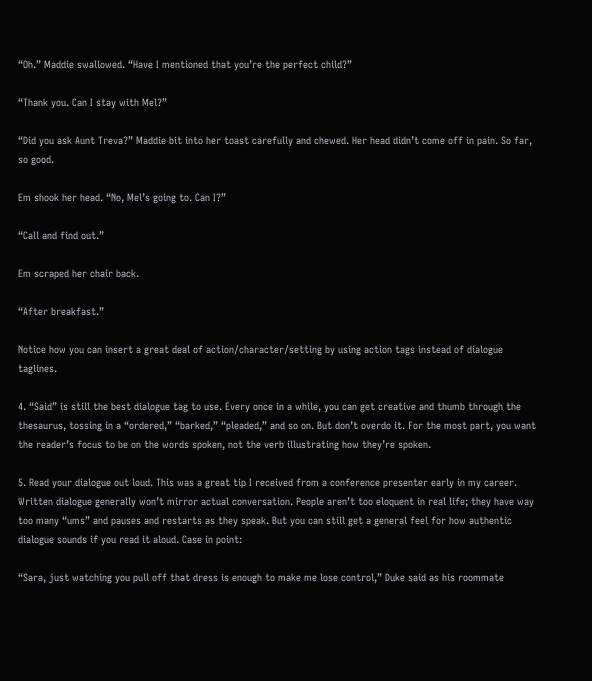“Oh.” Maddie swallowed. “Have I mentioned that you’re the perfect child?”

“Thank you. Can I stay with Mel?”

“Did you ask Aunt Treva?” Maddie bit into her toast carefully and chewed. Her head didn’t come off in pain. So far, so good.

Em shook her head. “No, Mel’s going to. Can I?”

“Call and find out.”

Em scraped her chair back.

“After breakfast.”

Notice how you can insert a great deal of action/character/setting by using action tags instead of dialogue taglines.

4. “Said” is still the best dialogue tag to use. Every once in a while, you can get creative and thumb through the thesaurus, tossing in a “ordered,” “barked,” “pleaded,” and so on. But don’t overdo it. For the most part, you want the reader’s focus to be on the words spoken, not the verb illustrating how they’re spoken.

5. Read your dialogue out loud. This was a great tip I received from a conference presenter early in my career. Written dialogue generally won’t mirror actual conversation. People aren’t too eloquent in real life; they have way too many “ums” and pauses and restarts as they speak. But you can still get a general feel for how authentic dialogue sounds if you read it aloud. Case in point:

“Sara, just watching you pull off that dress is enough to make me lose control,” Duke said as his roommate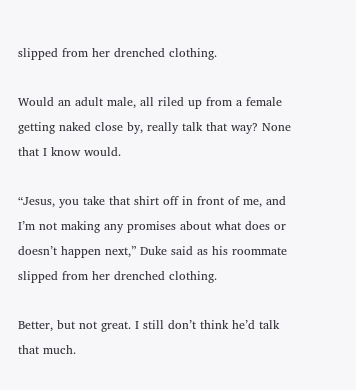slipped from her drenched clothing.

Would an adult male, all riled up from a female getting naked close by, really talk that way? None that I know would.

“Jesus, you take that shirt off in front of me, and I’m not making any promises about what does or doesn’t happen next,” Duke said as his roommate slipped from her drenched clothing.

Better, but not great. I still don’t think he’d talk that much.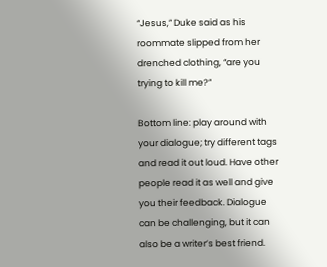“Jesus,” Duke said as his roommate slipped from her drenched clothing, “are you trying to kill me?”

Bottom line: play around with your dialogue; try different tags and read it out loud. Have other people read it as well and give you their feedback. Dialogue can be challenging, but it can also be a writer’s best friend.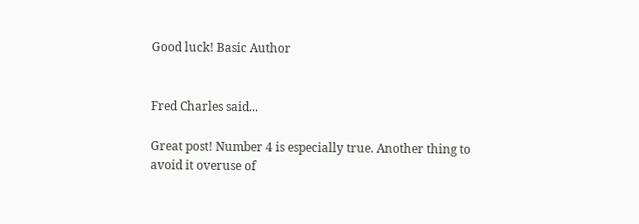Good luck! Basic Author


Fred Charles said...

Great post! Number 4 is especially true. Another thing to avoid it overuse of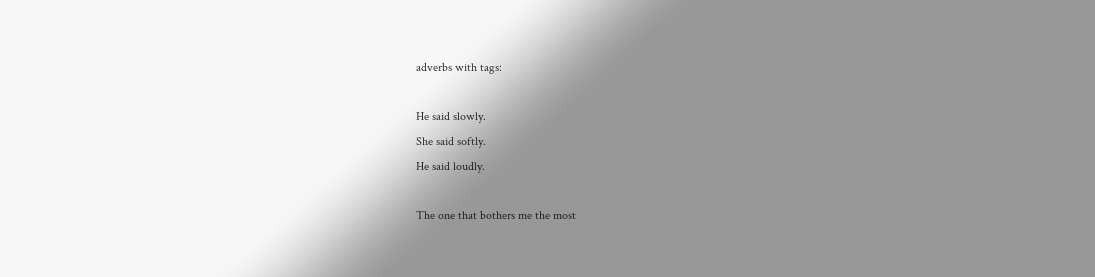adverbs with tags:

He said slowly.
She said softly.
He said loudly.

The one that bothers me the most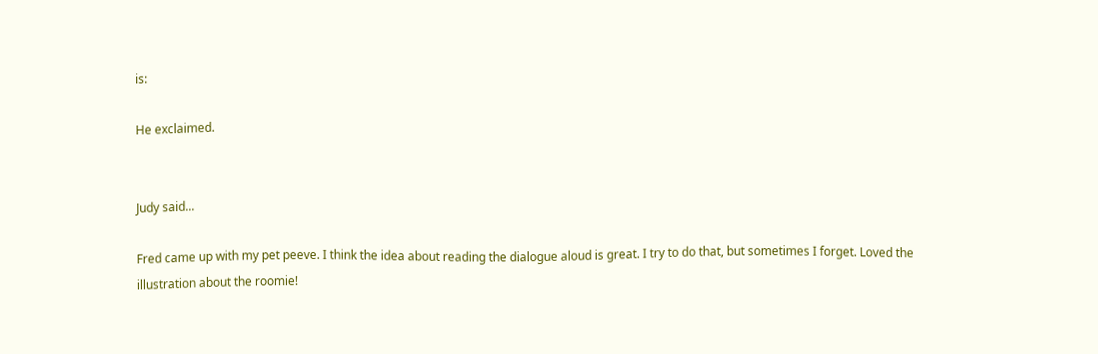is:

He exclaimed.


Judy said...

Fred came up with my pet peeve. I think the idea about reading the dialogue aloud is great. I try to do that, but sometimes I forget. Loved the illustration about the roomie!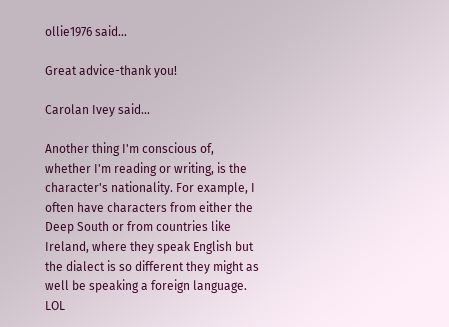ollie1976 said...

Great advice-thank you!

Carolan Ivey said...

Another thing I'm conscious of, whether I'm reading or writing, is the character's nationality. For example, I often have characters from either the Deep South or from countries like Ireland, where they speak English but the dialect is so different they might as well be speaking a foreign language. LOL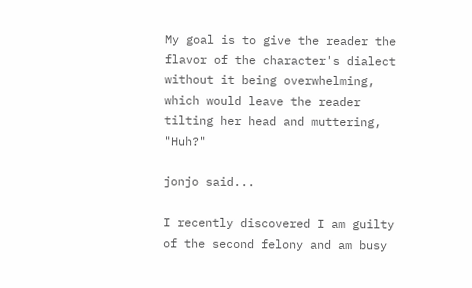My goal is to give the reader the flavor of the character's dialect without it being overwhelming, which would leave the reader tilting her head and muttering, "Huh?"

jonjo said...

I recently discovered I am guilty of the second felony and am busy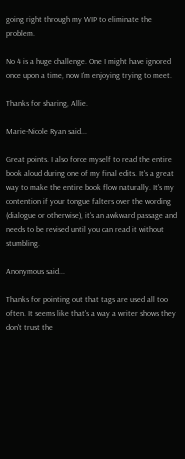going right through my WIP to eliminate the problem.

No 4 is a huge challenge. One I might have ignored once upon a time, now I'm enjoying trying to meet.

Thanks for sharing, Allie.

Marie-Nicole Ryan said...

Great points. I also force myself to read the entire book aloud during one of my final edits. It's a great way to make the entire book flow naturally. It's my contention if your tongue falters over the wording (dialogue or otherwise), it's an awkward passage and needs to be revised until you can read it without stumbling.

Anonymous said...

Thanks for pointing out that tags are used all too often. It seems like that's a way a writer shows they don't trust the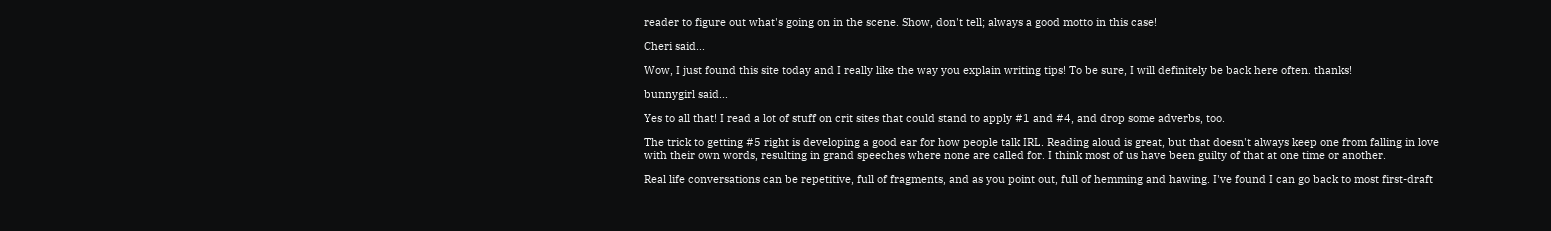reader to figure out what's going on in the scene. Show, don't tell; always a good motto in this case!

Cheri said...

Wow, I just found this site today and I really like the way you explain writing tips! To be sure, I will definitely be back here often. thanks!

bunnygirl said...

Yes to all that! I read a lot of stuff on crit sites that could stand to apply #1 and #4, and drop some adverbs, too.

The trick to getting #5 right is developing a good ear for how people talk IRL. Reading aloud is great, but that doesn't always keep one from falling in love with their own words, resulting in grand speeches where none are called for. I think most of us have been guilty of that at one time or another.

Real life conversations can be repetitive, full of fragments, and as you point out, full of hemming and hawing. I've found I can go back to most first-draft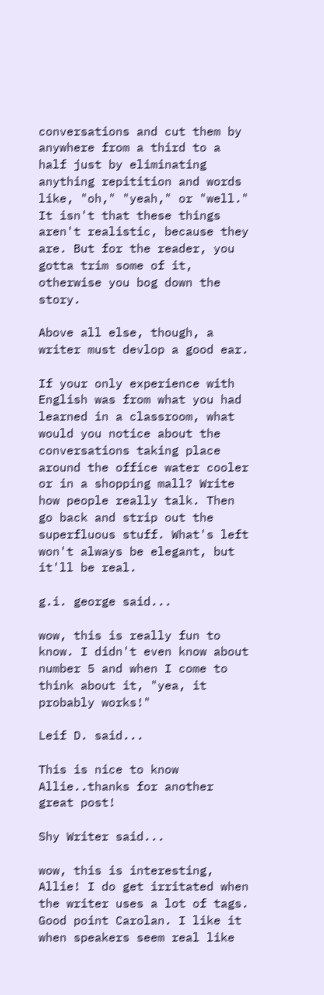conversations and cut them by anywhere from a third to a half just by eliminating anything repitition and words like, "oh," "yeah," or "well." It isn't that these things aren't realistic, because they are. But for the reader, you gotta trim some of it, otherwise you bog down the story.

Above all else, though, a writer must devlop a good ear.

If your only experience with English was from what you had learned in a classroom, what would you notice about the conversations taking place around the office water cooler or in a shopping mall? Write how people really talk. Then go back and strip out the superfluous stuff. What's left won't always be elegant, but it'll be real.

g.i. george said...

wow, this is really fun to know. I didn't even know about number 5 and when I come to think about it, "yea, it probably works!"

Leif D. said...

This is nice to know Allie..thanks for another great post!

Shy Writer said...

wow, this is interesting, Allie! I do get irritated when the writer uses a lot of tags. Good point Carolan. I like it when speakers seem real like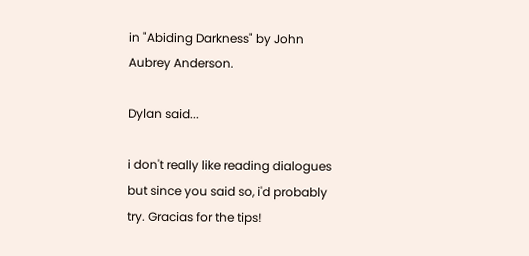in "Abiding Darkness" by John Aubrey Anderson.

Dylan said...

i don't really like reading dialogues but since you said so, i'd probably try. Gracias for the tips!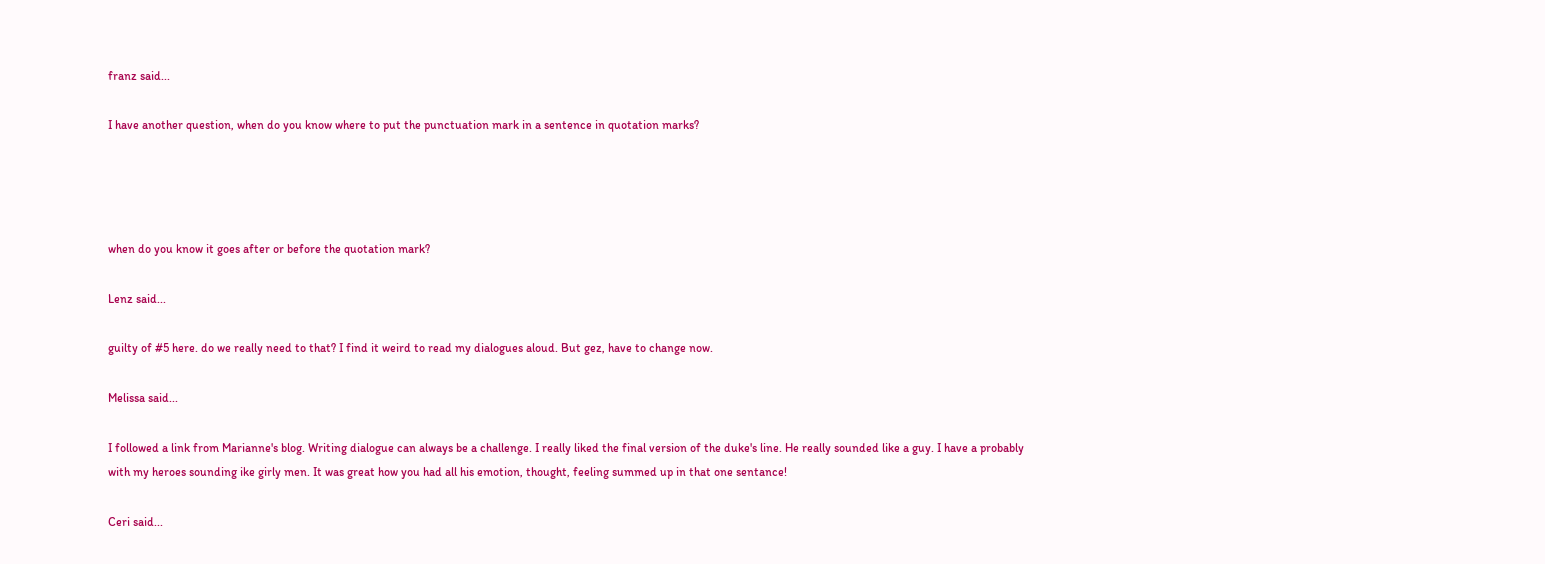franz said...

I have another question, when do you know where to put the punctuation mark in a sentence in quotation marks?




when do you know it goes after or before the quotation mark?

Lenz said...

guilty of #5 here. do we really need to that? I find it weird to read my dialogues aloud. But gez, have to change now.

Melissa said...

I followed a link from Marianne's blog. Writing dialogue can always be a challenge. I really liked the final version of the duke's line. He really sounded like a guy. I have a probably with my heroes sounding ike girly men. It was great how you had all his emotion, thought, feeling summed up in that one sentance!

Ceri said...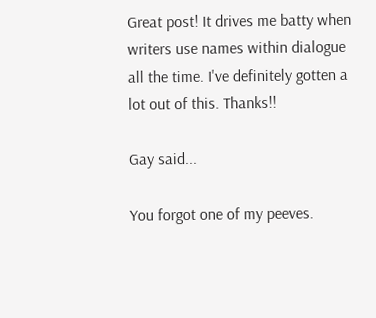Great post! It drives me batty when writers use names within dialogue all the time. I've definitely gotten a lot out of this. Thanks!!

Gay said...

You forgot one of my peeves.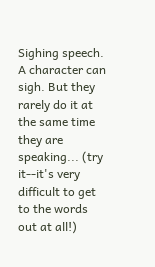Sighing speech. A character can sigh. But they rarely do it at the same time they are speaking... (try it--it's very difficult to get to the words out at all!)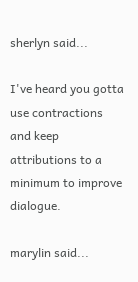sherlyn said...

I've heard you gotta use contractions
and keep attributions to a minimum to improve dialogue.

marylin said...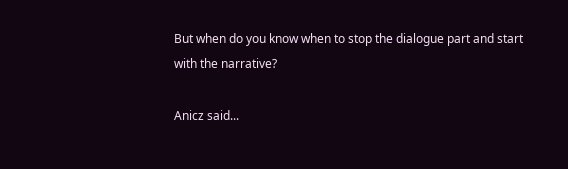But when do you know when to stop the dialogue part and start with the narrative?

Anicz said...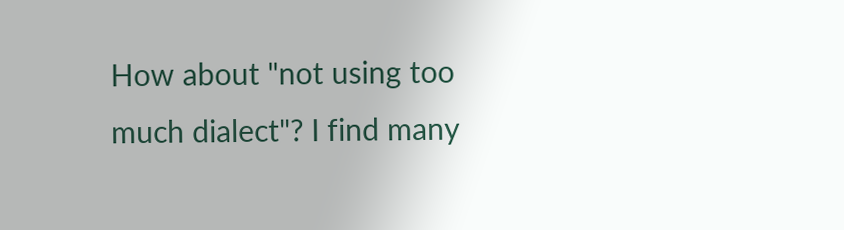How about "not using too much dialect"? I find many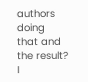authors doing that and the result? I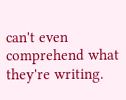can't even comprehend what they're writing.